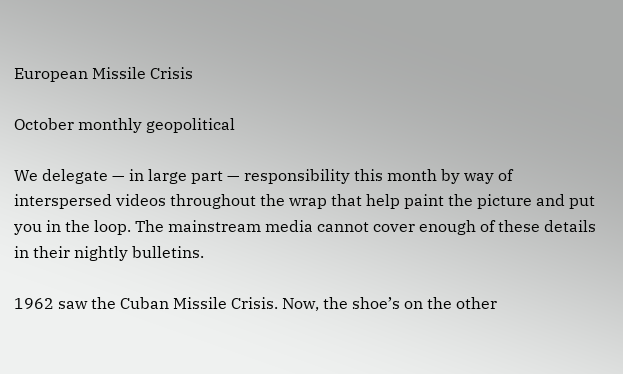European Missile Crisis

October monthly geopolitical

We delegate — in large part — responsibility this month by way of interspersed videos throughout the wrap that help paint the picture and put you in the loop. The mainstream media cannot cover enough of these details in their nightly bulletins.

1962 saw the Cuban Missile Crisis. Now, the shoe’s on the other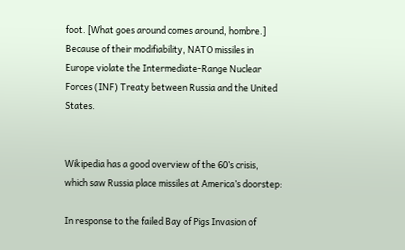foot. [What goes around comes around, hombre.] Because of their modifiability, NATO missiles in Europe violate the Intermediate-Range Nuclear Forces (INF) Treaty between Russia and the United States.


Wikipedia has a good overview of the 60’s crisis, which saw Russia place missiles at America’s doorstep:

In response to the failed Bay of Pigs Invasion of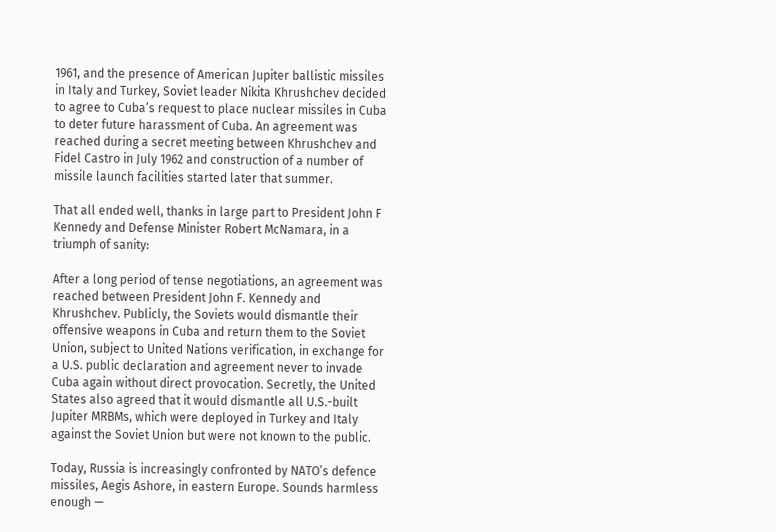1961, and the presence of American Jupiter ballistic missiles in Italy and Turkey, Soviet leader Nikita Khrushchev decided to agree to Cuba’s request to place nuclear missiles in Cuba to deter future harassment of Cuba. An agreement was reached during a secret meeting between Khrushchev and Fidel Castro in July 1962 and construction of a number of missile launch facilities started later that summer.

That all ended well, thanks in large part to President John F Kennedy and Defense Minister Robert McNamara, in a triumph of sanity:

After a long period of tense negotiations, an agreement was reached between President John F. Kennedy and Khrushchev. Publicly, the Soviets would dismantle their offensive weapons in Cuba and return them to the Soviet Union, subject to United Nations verification, in exchange for a U.S. public declaration and agreement never to invade Cuba again without direct provocation. Secretly, the United States also agreed that it would dismantle all U.S.-built Jupiter MRBMs, which were deployed in Turkey and Italy against the Soviet Union but were not known to the public.

Today, Russia is increasingly confronted by NATO’s defence missiles, Aegis Ashore, in eastern Europe. Sounds harmless enough —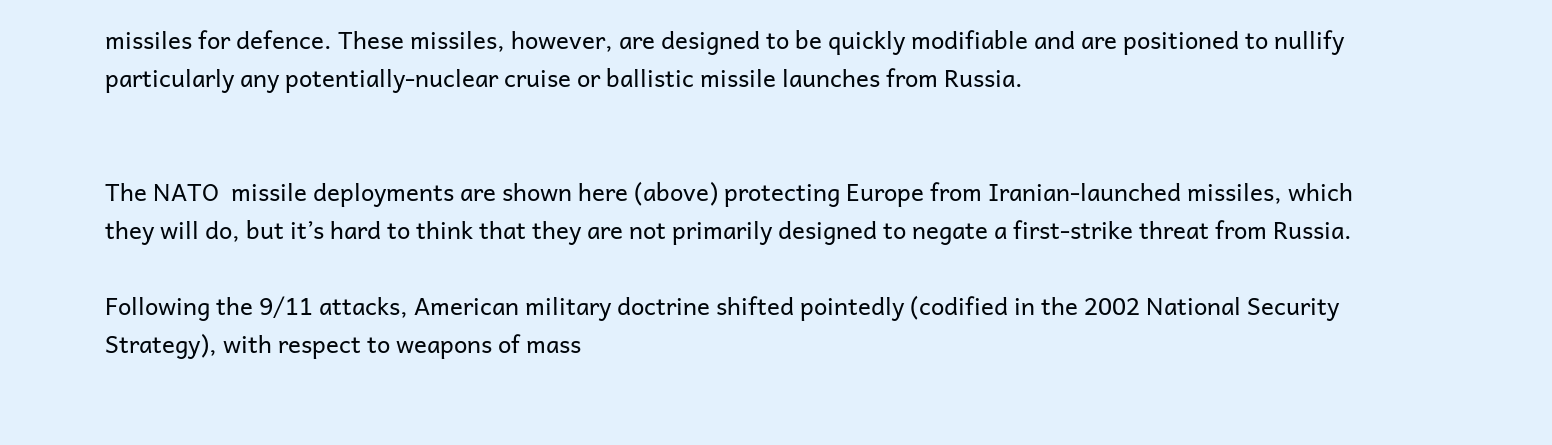missiles for defence. These missiles, however, are designed to be quickly modifiable and are positioned to nullify particularly any potentially-nuclear cruise or ballistic missile launches from Russia.


The NATO  missile deployments are shown here (above) protecting Europe from Iranian-launched missiles, which they will do, but it’s hard to think that they are not primarily designed to negate a first-strike threat from Russia.

Following the 9/11 attacks, American military doctrine shifted pointedly (codified in the 2002 National Security Strategy), with respect to weapons of mass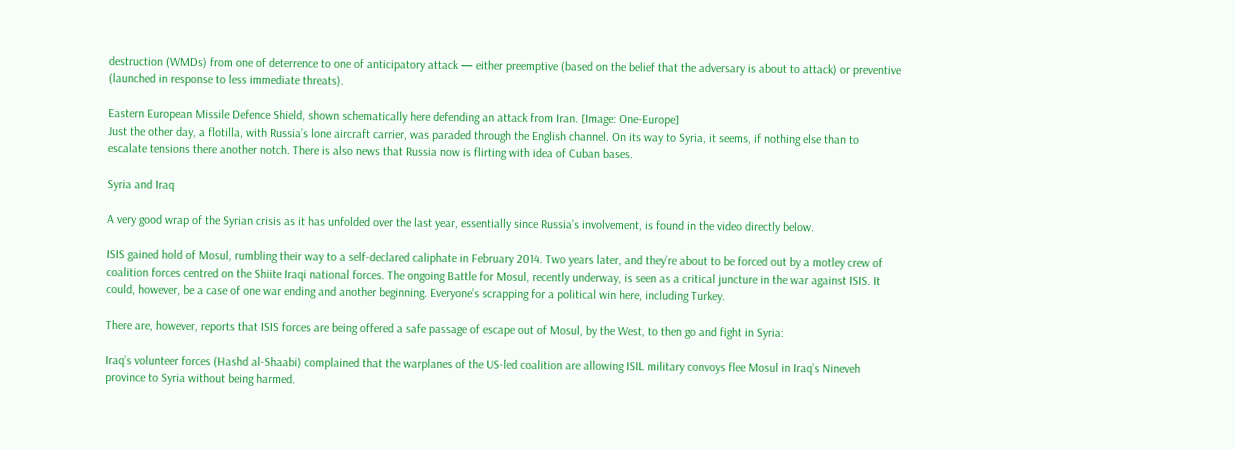destruction (WMDs) from one of deterrence to one of anticipatory attack — either preemptive (based on the belief that the adversary is about to attack) or preventive (launched in response to less immediate threats).

Eastern European Missile Defence Shield, shown schematically here defending an attack from Iran. [Image: One-Europe]
Just the other day, a flotilla, with Russia’s lone aircraft carrier, was paraded through the English channel. On its way to Syria, it seems, if nothing else than to escalate tensions there another notch. There is also news that Russia now is flirting with idea of Cuban bases.

Syria and Iraq

A very good wrap of the Syrian crisis as it has unfolded over the last year, essentially since Russia’s involvement, is found in the video directly below.

ISIS gained hold of Mosul, rumbling their way to a self-declared caliphate in February 2014. Two years later, and they’re about to be forced out by a motley crew of coalition forces centred on the Shiite Iraqi national forces. The ongoing Battle for Mosul, recently underway, is seen as a critical juncture in the war against ISIS. It could, however, be a case of one war ending and another beginning. Everyone’s scrapping for a political win here, including Turkey.

There are, however, reports that ISIS forces are being offered a safe passage of escape out of Mosul, by the West, to then go and fight in Syria:

Iraq’s volunteer forces (Hashd al-Shaabi) complained that the warplanes of the US-led coalition are allowing ISIL military convoys flee Mosul in Iraq’s Nineveh province to Syria without being harmed.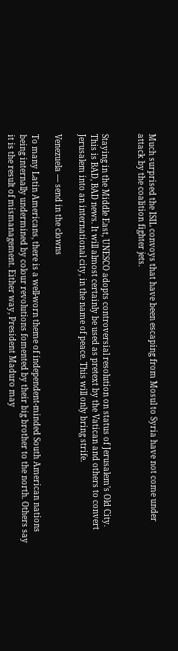Much surprised the ISIL convoys that have been escaping from Mosul to Syria have not come under attack by the coalition fighter jets.


Staying in the Middle East, UNESCO adopts controversial resolution on status of Jerusalem’s Old City. This is BAD, BAD news. It will almost certainly be used as pretext by the Vatican and others to convert Jerusalem into an international city, in the name of peace. This will only bring strife.

Venezuela — send in the clowns

To many Latin Americans, there is a well-worn theme of independent-minded South American nations being internally undermined by colour revolutions fomented by their big brother to the north. Others say it is the result of mismanagement. Either way, President Maduro may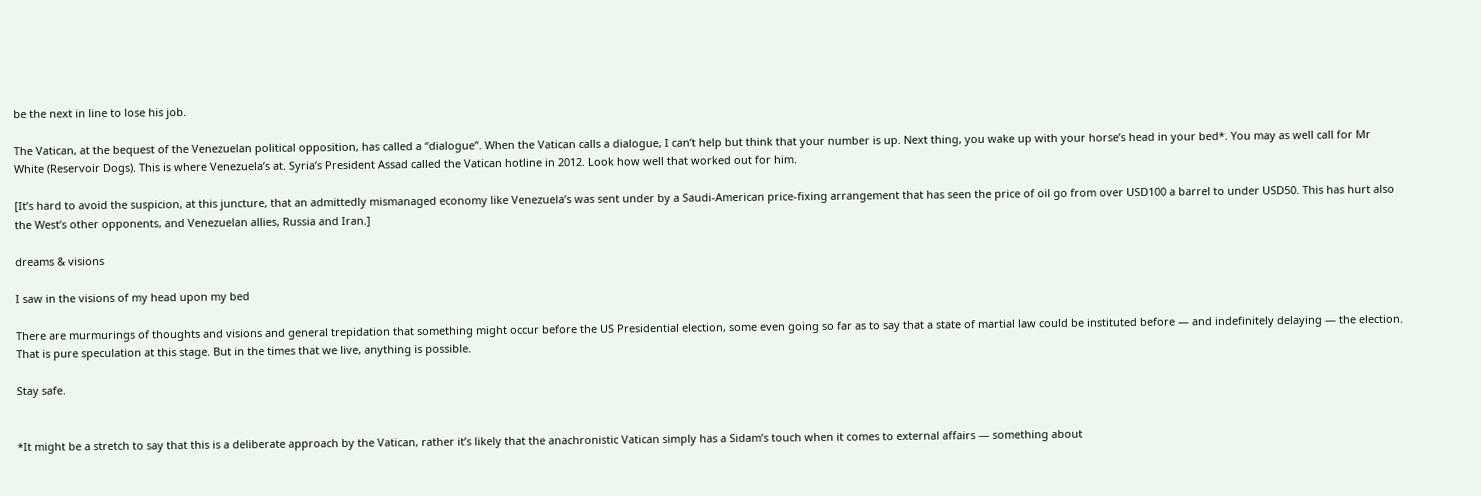be the next in line to lose his job.

The Vatican, at the bequest of the Venezuelan political opposition, has called a “dialogue”. When the Vatican calls a dialogue, I can’t help but think that your number is up. Next thing, you wake up with your horse’s head in your bed*. You may as well call for Mr White (Reservoir Dogs). This is where Venezuela’s at. Syria’s President Assad called the Vatican hotline in 2012. Look how well that worked out for him.

[It’s hard to avoid the suspicion, at this juncture, that an admittedly mismanaged economy like Venezuela’s was sent under by a Saudi-American price-fixing arrangement that has seen the price of oil go from over USD100 a barrel to under USD50. This has hurt also the West’s other opponents, and Venezuelan allies, Russia and Iran.]

dreams & visions

I saw in the visions of my head upon my bed

There are murmurings of thoughts and visions and general trepidation that something might occur before the US Presidential election, some even going so far as to say that a state of martial law could be instituted before — and indefinitely delaying — the election. That is pure speculation at this stage. But in the times that we live, anything is possible.

Stay safe.


*It might be a stretch to say that this is a deliberate approach by the Vatican, rather it’s likely that the anachronistic Vatican simply has a Sidam’s touch when it comes to external affairs — something about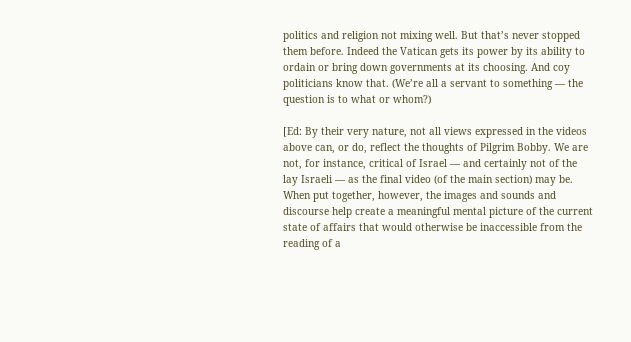politics and religion not mixing well. But that’s never stopped them before. Indeed the Vatican gets its power by its ability to ordain or bring down governments at its choosing. And coy politicians know that. (We’re all a servant to something — the question is to what or whom?)

[Ed: By their very nature, not all views expressed in the videos above can, or do, reflect the thoughts of Pilgrim Bobby. We are not, for instance, critical of Israel — and certainly not of the lay Israeli — as the final video (of the main section) may be. When put together, however, the images and sounds and discourse help create a meaningful mental picture of the current state of affairs that would otherwise be inaccessible from the reading of a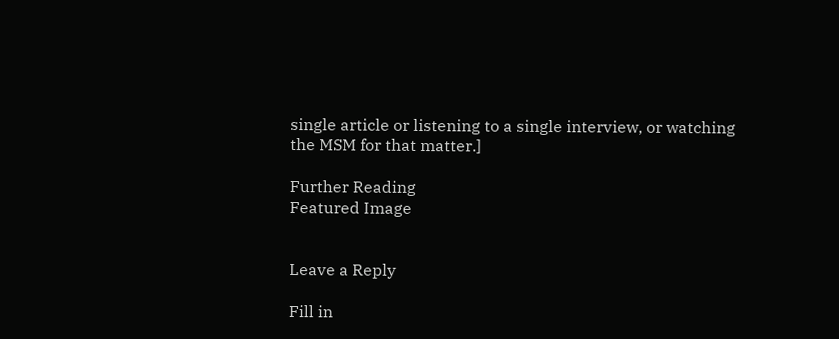single article or listening to a single interview, or watching the MSM for that matter.]

Further Reading
Featured Image


Leave a Reply

Fill in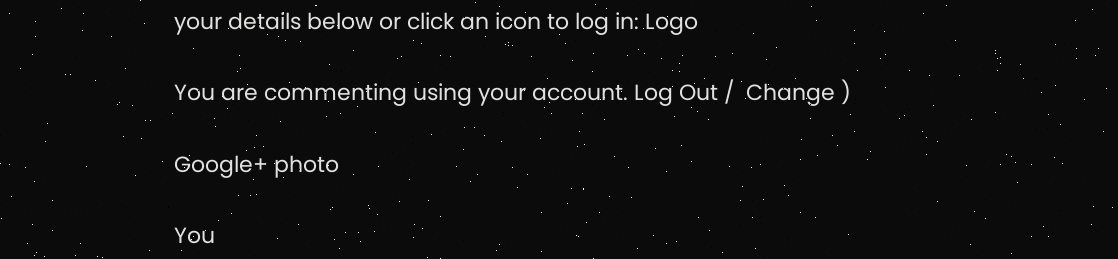your details below or click an icon to log in: Logo

You are commenting using your account. Log Out /  Change )

Google+ photo

You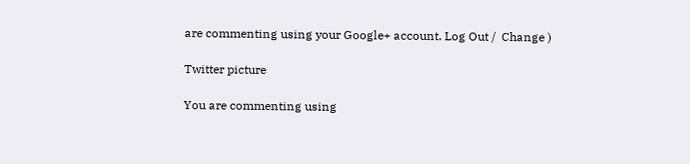are commenting using your Google+ account. Log Out /  Change )

Twitter picture

You are commenting using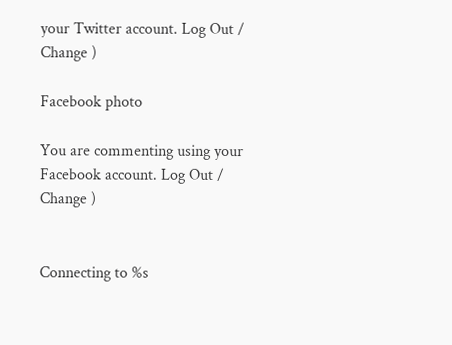your Twitter account. Log Out /  Change )

Facebook photo

You are commenting using your Facebook account. Log Out /  Change )


Connecting to %s